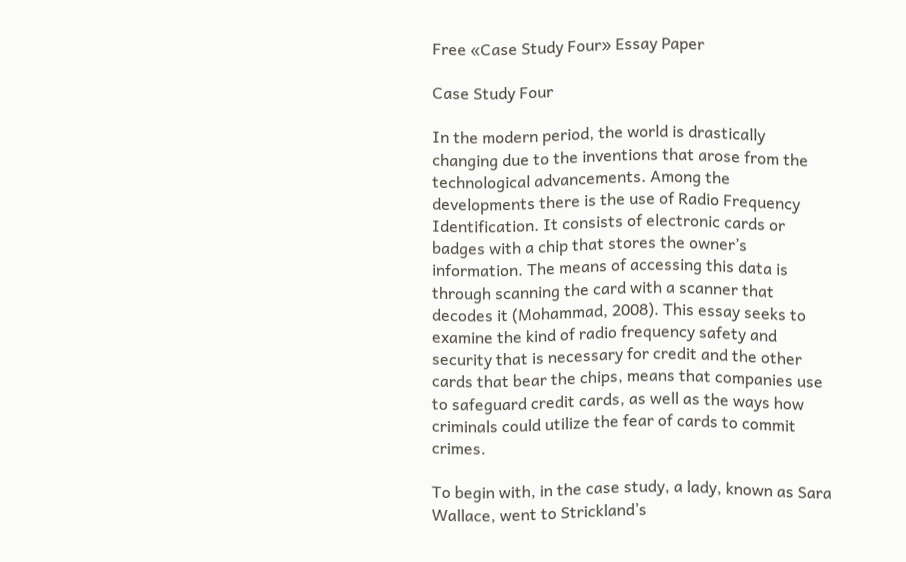Free «Case Study Four» Essay Paper

Case Study Four

In the modern period, the world is drastically changing due to the inventions that arose from the technological advancements. Among the developments there is the use of Radio Frequency Identification. It consists of electronic cards or badges with a chip that stores the owner’s information. The means of accessing this data is through scanning the card with a scanner that decodes it (Mohammad, 2008). This essay seeks to examine the kind of radio frequency safety and security that is necessary for credit and the other cards that bear the chips, means that companies use to safeguard credit cards, as well as the ways how criminals could utilize the fear of cards to commit crimes.

To begin with, in the case study, a lady, known as Sara Wallace, went to Strickland’s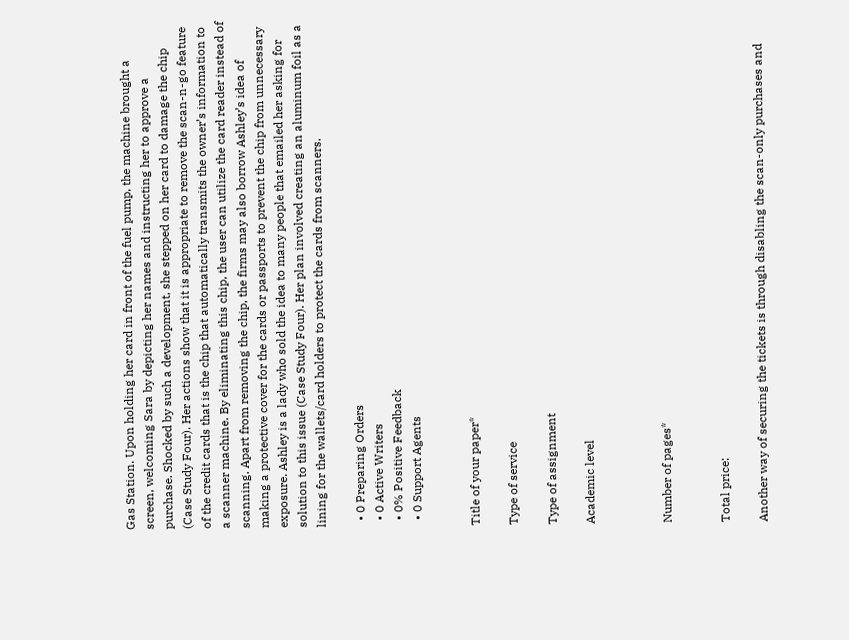Gas Station. Upon holding her card in front of the fuel pump, the machine brought a screen, welcoming Sara by depicting her names and instructing her to approve a purchase. Shocked by such a development, she stepped on her card to damage the chip (Case Study Four). Her actions show that it is appropriate to remove the scan-n-go feature of the credit cards that is the chip that automatically transmits the owner’s information to a scanner machine. By eliminating this chip, the user can utilize the card reader instead of scanning. Apart from removing the chip, the firms may also borrow Ashley’s idea of making a protective cover for the cards or passports to prevent the chip from unnecessary exposure. Ashley is a lady who sold the idea to many people that emailed her asking for solution to this issue (Case Study Four). Her plan involved creating an aluminum foil as a lining for the wallets/card holders to protect the cards from scanners.

  • 0 Preparing Orders
  • 0 Active Writers
  • 0% Positive Feedback
  • 0 Support Agents


Title of your paper*

Type of service

Type of assignment

Academic level



Number of pages*


Total price:

Another way of securing the tickets is through disabling the scan-only purchases and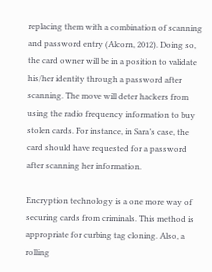replacing them with a combination of scanning and password entry (Alcorn, 2012). Doing so, the card owner will be in a position to validate his/her identity through a password after scanning. The move will deter hackers from using the radio frequency information to buy stolen cards. For instance, in Sara’s case, the card should have requested for a password after scanning her information.

Encryption technology is a one more way of securing cards from criminals. This method is appropriate for curbing tag cloning. Also, a rolling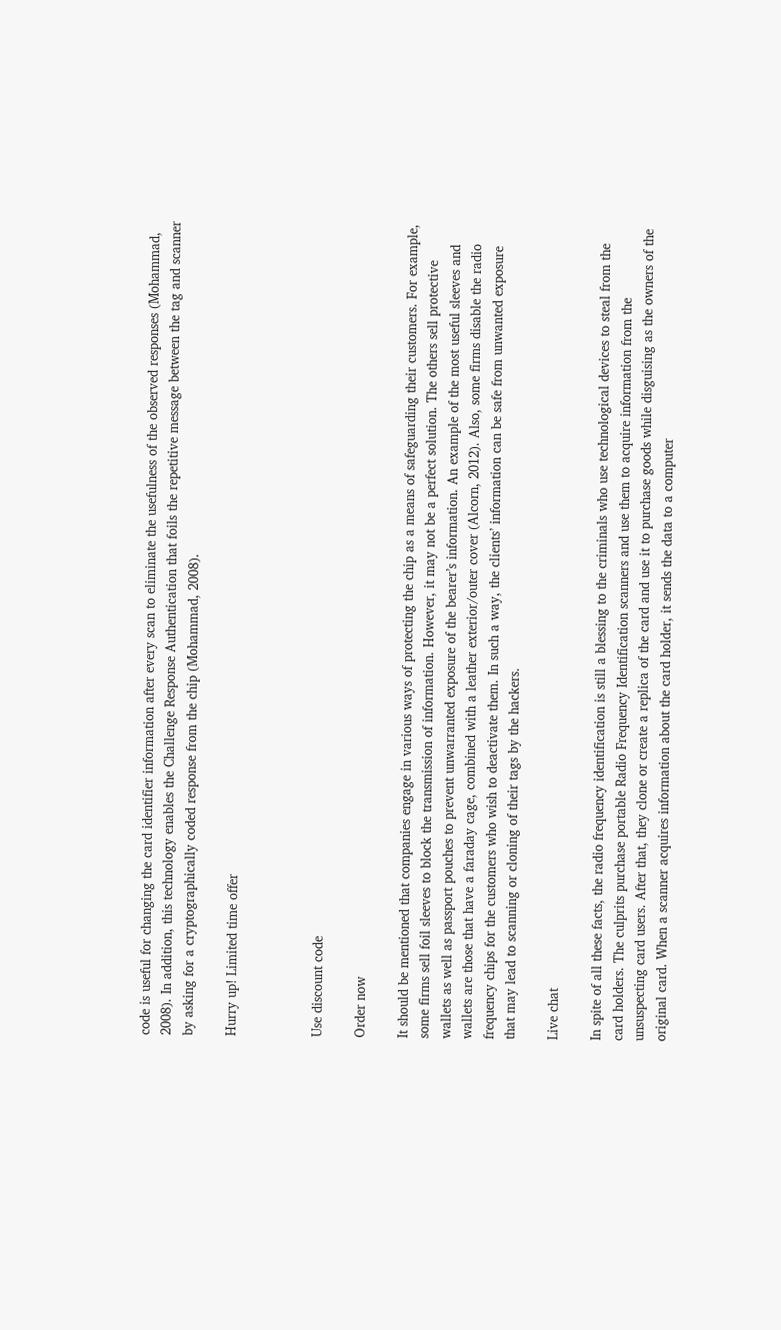code is useful for changing the card identifier information after every scan to eliminate the usefulness of the observed responses (Mohammad, 2008). In addition, this technology enables the Challenge Response Authentication that foils the repetitive message between the tag and scanner by asking for a cryptographically coded response from the chip (Mohammad, 2008).

Hurry up! Limited time offer



Use discount code

Order now

It should be mentioned that companies engage in various ways of protecting the chip as a means of safeguarding their customers. For example, some firms sell foil sleeves to block the transmission of information. However, it may not be a perfect solution. The others sell protective wallets as well as passport pouches to prevent unwarranted exposure of the bearer’s information. An example of the most useful sleeves and wallets are those that have a faraday cage, combined with a leather exterior/outer cover (Alcorn, 2012). Also, some firms disable the radio frequency chips for the customers who wish to deactivate them. In such a way, the clients’ information can be safe from unwanted exposure that may lead to scanning or cloning of their tags by the hackers.

Live chat

In spite of all these facts, the radio frequency identification is still a blessing to the criminals who use technological devices to steal from the card holders. The culprits purchase portable Radio Frequency Identification scanners and use them to acquire information from the unsuspecting card users. After that, they clone or create a replica of the card and use it to purchase goods while disguising as the owners of the original card. When a scanner acquires information about the card holder, it sends the data to a computer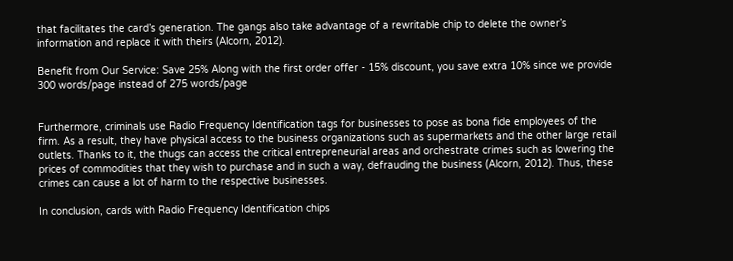that facilitates the card’s generation. The gangs also take advantage of a rewritable chip to delete the owner’s information and replace it with theirs (Alcorn, 2012).

Benefit from Our Service: Save 25% Along with the first order offer - 15% discount, you save extra 10% since we provide 300 words/page instead of 275 words/page


Furthermore, criminals use Radio Frequency Identification tags for businesses to pose as bona fide employees of the firm. As a result, they have physical access to the business organizations such as supermarkets and the other large retail outlets. Thanks to it, the thugs can access the critical entrepreneurial areas and orchestrate crimes such as lowering the prices of commodities that they wish to purchase and in such a way, defrauding the business (Alcorn, 2012). Thus, these crimes can cause a lot of harm to the respective businesses.

In conclusion, cards with Radio Frequency Identification chips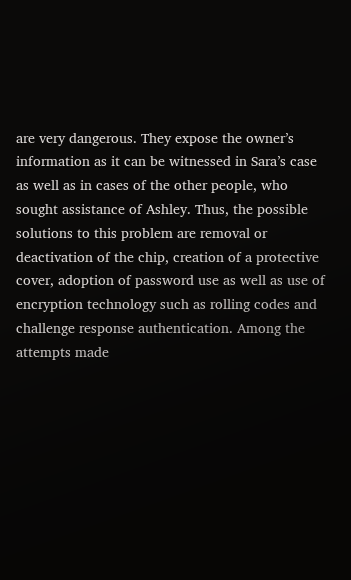are very dangerous. They expose the owner’s information as it can be witnessed in Sara’s case as well as in cases of the other people, who sought assistance of Ashley. Thus, the possible solutions to this problem are removal or deactivation of the chip, creation of a protective cover, adoption of password use as well as use of encryption technology such as rolling codes and challenge response authentication. Among the attempts made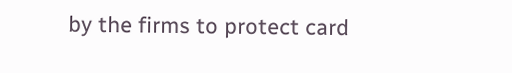by the firms to protect card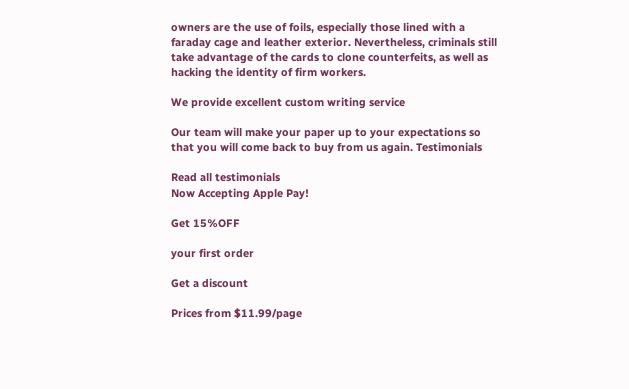owners are the use of foils, especially those lined with a faraday cage and leather exterior. Nevertheless, criminals still take advantage of the cards to clone counterfeits, as well as hacking the identity of firm workers.

We provide excellent custom writing service

Our team will make your paper up to your expectations so that you will come back to buy from us again. Testimonials

Read all testimonials
Now Accepting Apple Pay!

Get 15%OFF

your first order

Get a discount

Prices from $11.99/page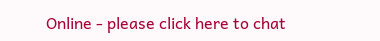Online - please click here to chat